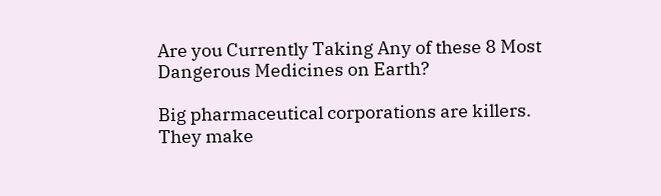Are you Currently Taking Any of these 8 Most Dangerous Medicines on Earth?

Big pharmaceutical corporations are killers. They make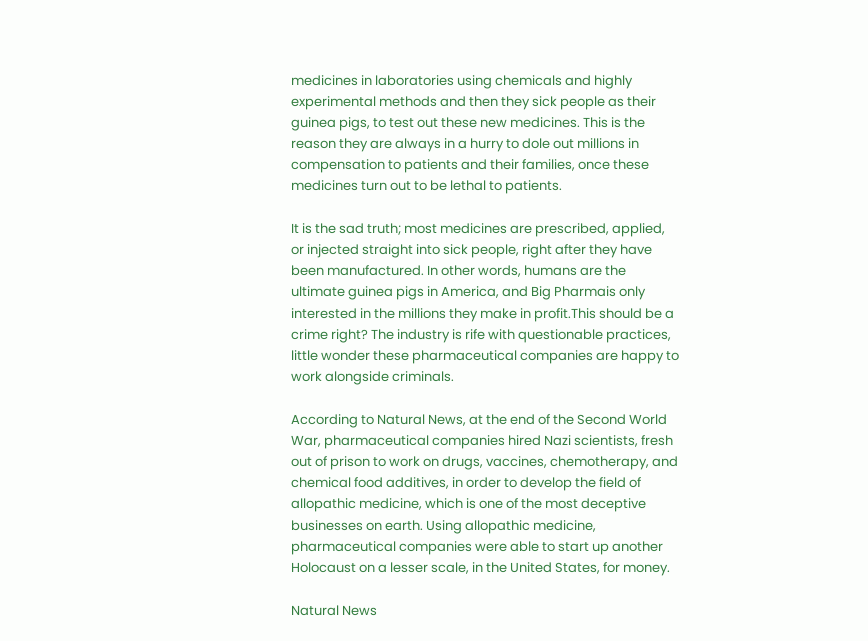medicines in laboratories using chemicals and highly experimental methods and then they sick people as their guinea pigs, to test out these new medicines. This is the reason they are always in a hurry to dole out millions in compensation to patients and their families, once these medicines turn out to be lethal to patients.

It is the sad truth; most medicines are prescribed, applied, or injected straight into sick people, right after they have been manufactured. In other words, humans are the ultimate guinea pigs in America, and Big Pharmais only interested in the millions they make in profit.This should be a crime right? The industry is rife with questionable practices, little wonder these pharmaceutical companies are happy to work alongside criminals.

According to Natural News, at the end of the Second World War, pharmaceutical companies hired Nazi scientists, fresh out of prison to work on drugs, vaccines, chemotherapy, and chemical food additives, in order to develop the field of allopathic medicine, which is one of the most deceptive businesses on earth. Using allopathic medicine, pharmaceutical companies were able to start up another Holocaust on a lesser scale, in the United States, for money.

Natural News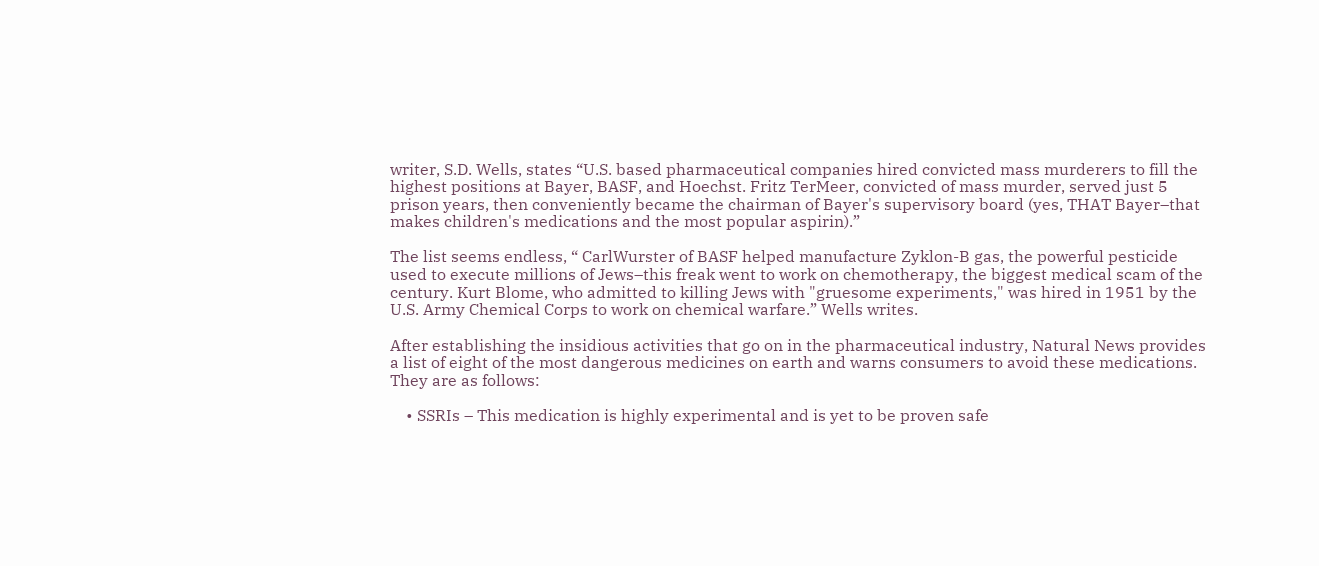writer, S.D. Wells, states “U.S. based pharmaceutical companies hired convicted mass murderers to fill the highest positions at Bayer, BASF, and Hoechst. Fritz TerMeer, convicted of mass murder, served just 5 prison years, then conveniently became the chairman of Bayer's supervisory board (yes, THAT Bayer–that makes children's medications and the most popular aspirin).”

The list seems endless, “ CarlWurster of BASF helped manufacture Zyklon-B gas, the powerful pesticide used to execute millions of Jews–this freak went to work on chemotherapy, the biggest medical scam of the century. Kurt Blome, who admitted to killing Jews with "gruesome experiments," was hired in 1951 by the U.S. Army Chemical Corps to work on chemical warfare.” Wells writes.

After establishing the insidious activities that go on in the pharmaceutical industry, Natural News provides a list of eight of the most dangerous medicines on earth and warns consumers to avoid these medications. They are as follows:

    • SSRIs – This medication is highly experimental and is yet to be proven safe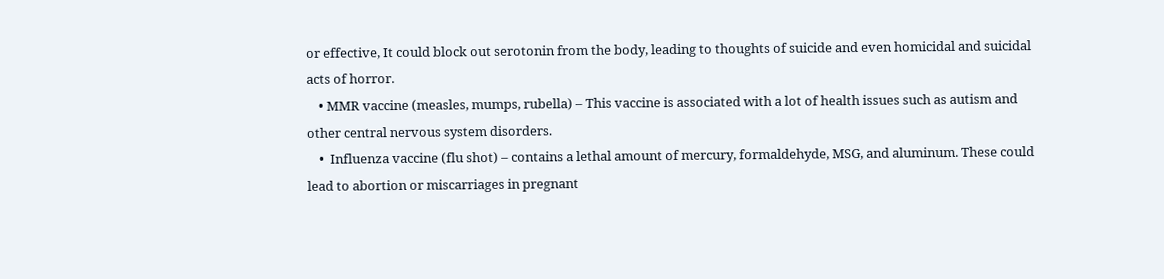or effective, It could block out serotonin from the body, leading to thoughts of suicide and even homicidal and suicidal acts of horror.
    • MMR vaccine (measles, mumps, rubella) – This vaccine is associated with a lot of health issues such as autism and other central nervous system disorders.
    •  Influenza vaccine (flu shot) – contains a lethal amount of mercury, formaldehyde, MSG, and aluminum. These could lead to abortion or miscarriages in pregnant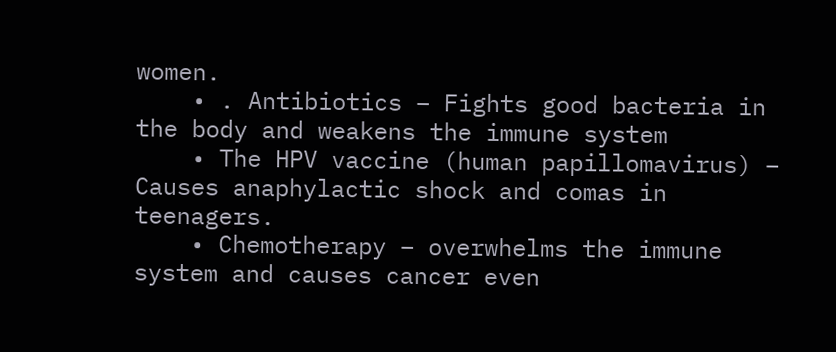women.
    • . Antibiotics – Fights good bacteria in the body and weakens the immune system
    • The HPV vaccine (human papillomavirus) – Causes anaphylactic shock and comas in teenagers.
    • Chemotherapy – overwhelms the immune system and causes cancer even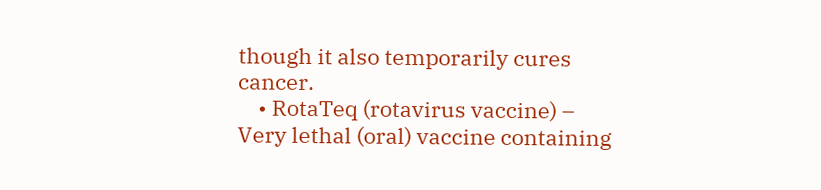though it also temporarily cures cancer.
    • RotaTeq (rotavirus vaccine) – Very lethal (oral) vaccine containing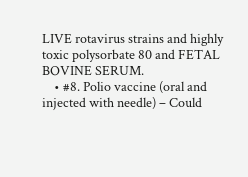LIVE rotavirus strains and highly toxic polysorbate 80 and FETAL BOVINE SERUM.
    • #8. Polio vaccine (oral and injected with needle) – Could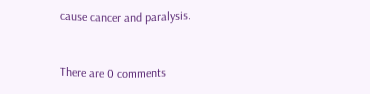cause cancer and paralysis.


There are 0 comments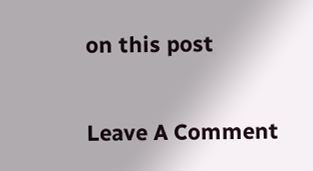on this post

Leave A Comment